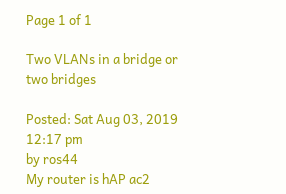Page 1 of 1

Two VLANs in a bridge or two bridges

Posted: Sat Aug 03, 2019 12:17 pm
by ros44
My router is hAP ac2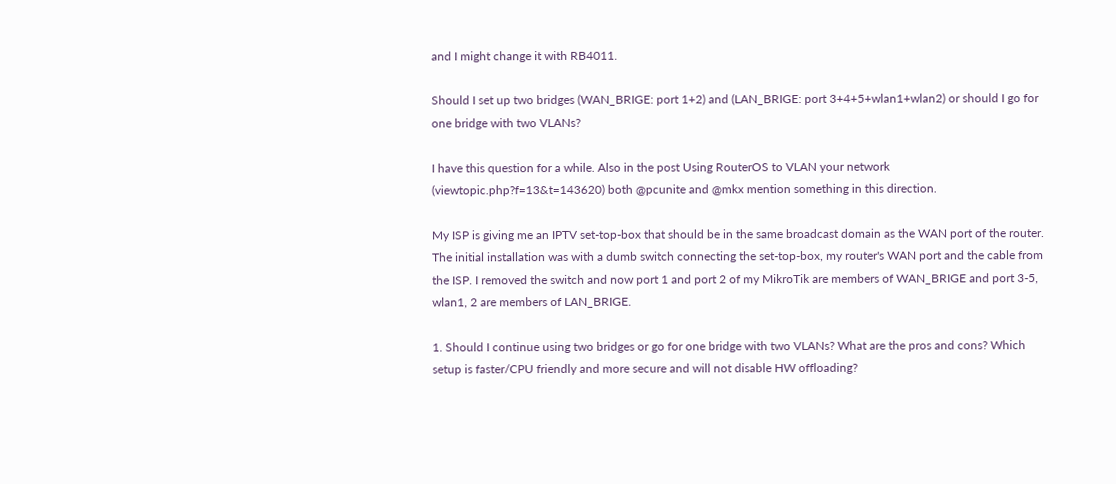and I might change it with RB4011.

Should I set up two bridges (WAN_BRIGE: port 1+2) and (LAN_BRIGE: port 3+4+5+wlan1+wlan2) or should I go for one bridge with two VLANs?

I have this question for a while. Also in the post Using RouterOS to VLAN your network (viewtopic.php?f=13&t=143620) both @pcunite and @mkx mention something in this direction.

My ISP is giving me an IPTV set-top-box that should be in the same broadcast domain as the WAN port of the router. The initial installation was with a dumb switch connecting the set-top-box, my router's WAN port and the cable from the ISP. I removed the switch and now port 1 and port 2 of my MikroTik are members of WAN_BRIGE and port 3-5, wlan1, 2 are members of LAN_BRIGE.

1. Should I continue using two bridges or go for one bridge with two VLANs? What are the pros and cons? Which setup is faster/CPU friendly and more secure and will not disable HW offloading?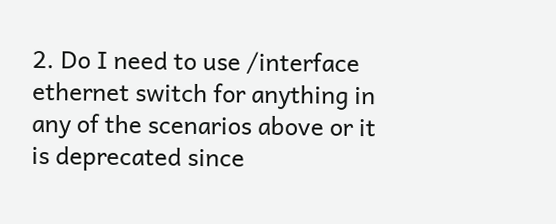2. Do I need to use /interface ethernet switch for anything in any of the scenarios above or it is deprecated since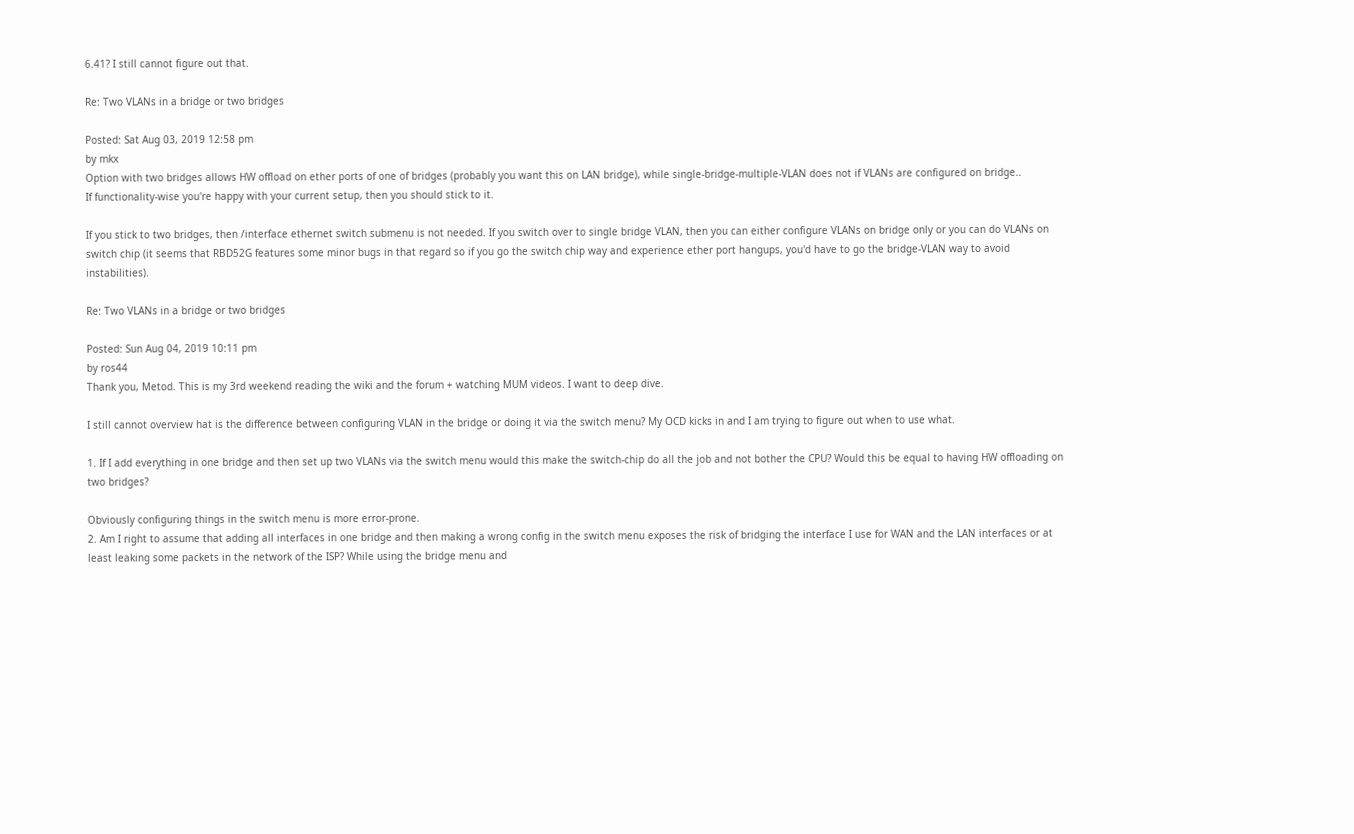6.41? I still cannot figure out that.

Re: Two VLANs in a bridge or two bridges

Posted: Sat Aug 03, 2019 12:58 pm
by mkx
Option with two bridges allows HW offload on ether ports of one of bridges (probably you want this on LAN bridge), while single-bridge-multiple-VLAN does not if VLANs are configured on bridge..
If functionality-wise you're happy with your current setup, then you should stick to it.

If you stick to two bridges, then /interface ethernet switch submenu is not needed. If you switch over to single bridge VLAN, then you can either configure VLANs on bridge only or you can do VLANs on switch chip (it seems that RBD52G features some minor bugs in that regard so if you go the switch chip way and experience ether port hangups, you'd have to go the bridge-VLAN way to avoid instabilities).

Re: Two VLANs in a bridge or two bridges

Posted: Sun Aug 04, 2019 10:11 pm
by ros44
Thank you, Metod. This is my 3rd weekend reading the wiki and the forum + watching MUM videos. I want to deep dive.

I still cannot overview hat is the difference between configuring VLAN in the bridge or doing it via the switch menu? My OCD kicks in and I am trying to figure out when to use what.

1. If I add everything in one bridge and then set up two VLANs via the switch menu would this make the switch-chip do all the job and not bother the CPU? Would this be equal to having HW offloading on two bridges?

Obviously configuring things in the switch menu is more error-prone.
2. Am I right to assume that adding all interfaces in one bridge and then making a wrong config in the switch menu exposes the risk of bridging the interface I use for WAN and the LAN interfaces or at least leaking some packets in the network of the ISP? While using the bridge menu and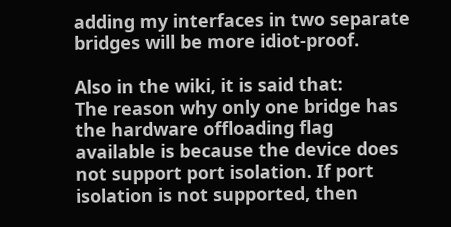adding my interfaces in two separate bridges will be more idiot-proof.

Also in the wiki, it is said that:
The reason why only one bridge has the hardware offloading flag available is because the device does not support port isolation. If port isolation is not supported, then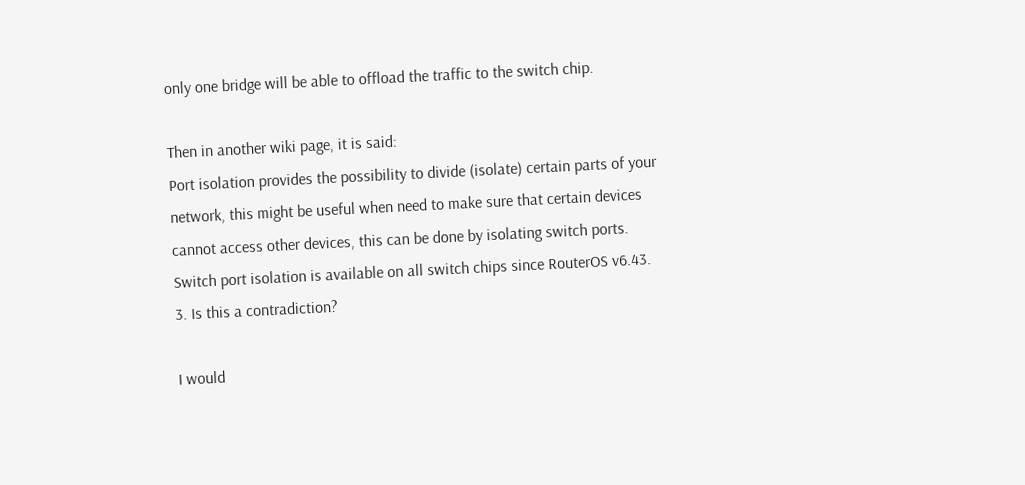only one bridge will be able to offload the traffic to the switch chip.

Then in another wiki page, it is said:
Port isolation provides the possibility to divide (isolate) certain parts of your network, this might be useful when need to make sure that certain devices cannot access other devices, this can be done by isolating switch ports. Switch port isolation is available on all switch chips since RouterOS v6.43.
3. Is this a contradiction?

I would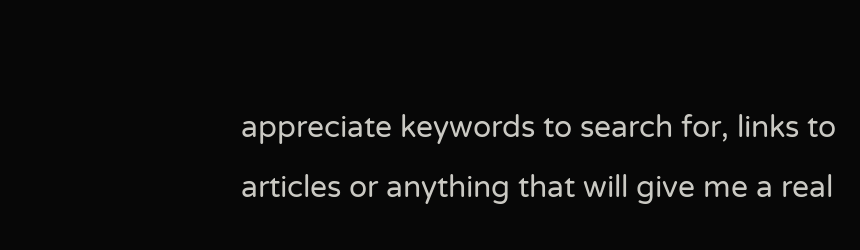appreciate keywords to search for, links to articles or anything that will give me a real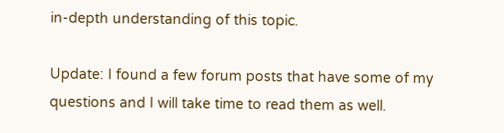in-depth understanding of this topic.

Update: I found a few forum posts that have some of my questions and I will take time to read them as well.